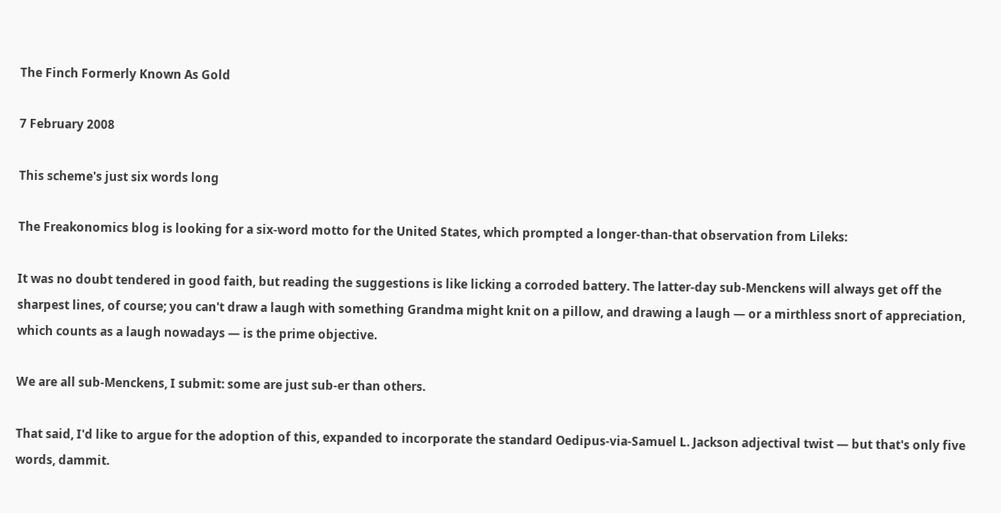The Finch Formerly Known As Gold

7 February 2008

This scheme's just six words long

The Freakonomics blog is looking for a six-word motto for the United States, which prompted a longer-than-that observation from Lileks:

It was no doubt tendered in good faith, but reading the suggestions is like licking a corroded battery. The latter-day sub-Menckens will always get off the sharpest lines, of course; you can't draw a laugh with something Grandma might knit on a pillow, and drawing a laugh — or a mirthless snort of appreciation, which counts as a laugh nowadays — is the prime objective.

We are all sub-Menckens, I submit: some are just sub-er than others.

That said, I'd like to argue for the adoption of this, expanded to incorporate the standard Oedipus-via-Samuel L. Jackson adjectival twist — but that's only five words, dammit.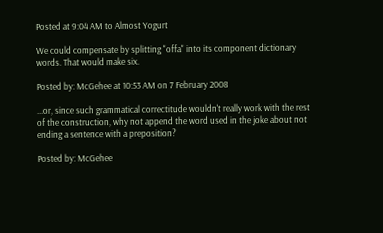Posted at 9:04 AM to Almost Yogurt

We could compensate by splitting "offa" into its component dictionary words. That would make six.

Posted by: McGehee at 10:53 AM on 7 February 2008

...or, since such grammatical correctitude wouldn't really work with the rest of the construction, why not append the word used in the joke about not ending a sentence with a preposition?

Posted by: McGehee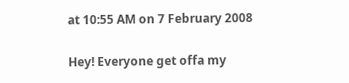at 10:55 AM on 7 February 2008

Hey! Everyone get offa my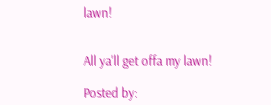lawn!


All ya'll get offa my lawn!

Posted by: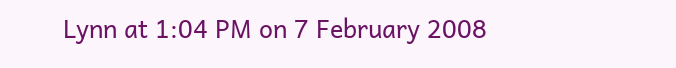Lynn at 1:04 PM on 7 February 2008